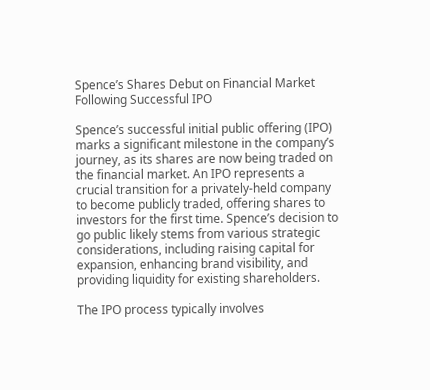Spence’s Shares Debut on Financial Market Following Successful IPO

Spence’s successful initial public offering (IPO) marks a significant milestone in the company’s journey, as its shares are now being traded on the financial market. An IPO represents a crucial transition for a privately-held company to become publicly traded, offering shares to investors for the first time. Spence’s decision to go public likely stems from various strategic considerations, including raising capital for expansion, enhancing brand visibility, and providing liquidity for existing shareholders.

The IPO process typically involves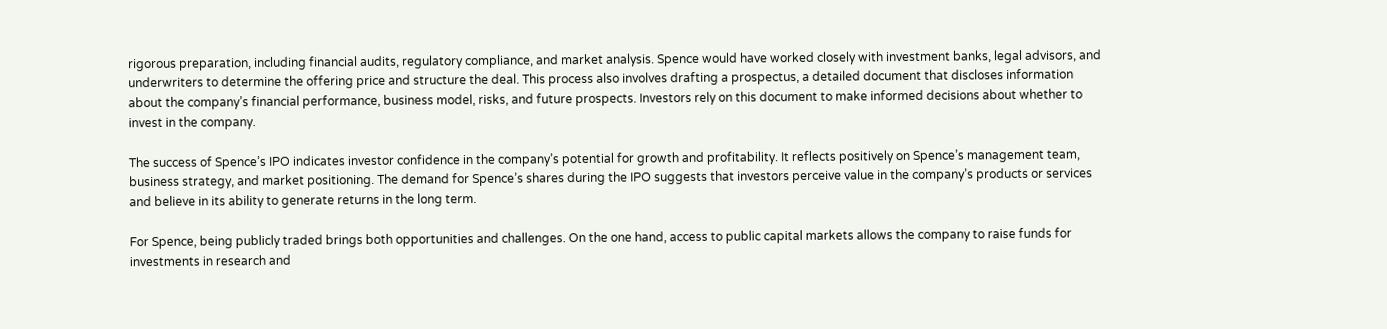rigorous preparation, including financial audits, regulatory compliance, and market analysis. Spence would have worked closely with investment banks, legal advisors, and underwriters to determine the offering price and structure the deal. This process also involves drafting a prospectus, a detailed document that discloses information about the company’s financial performance, business model, risks, and future prospects. Investors rely on this document to make informed decisions about whether to invest in the company.

The success of Spence’s IPO indicates investor confidence in the company’s potential for growth and profitability. It reflects positively on Spence’s management team, business strategy, and market positioning. The demand for Spence’s shares during the IPO suggests that investors perceive value in the company’s products or services and believe in its ability to generate returns in the long term.

For Spence, being publicly traded brings both opportunities and challenges. On the one hand, access to public capital markets allows the company to raise funds for investments in research and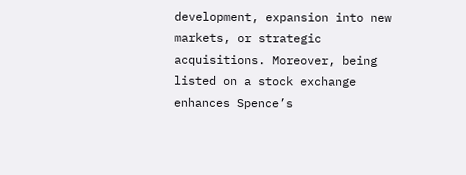development, expansion into new markets, or strategic acquisitions. Moreover, being listed on a stock exchange enhances Spence’s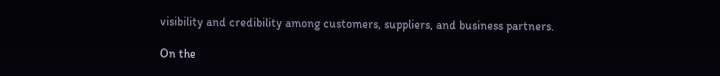visibility and credibility among customers, suppliers, and business partners.

On the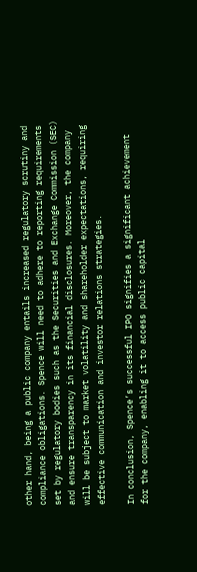other hand, being a public company entails increased regulatory scrutiny and compliance obligations. Spence will need to adhere to reporting requirements set by regulatory bodies such as the Securities and Exchange Commission (SEC) and ensure transparency in its financial disclosures. Moreover, the company will be subject to market volatility and shareholder expectations, requiring effective communication and investor relations strategies.

In conclusion, Spence’s successful IPO signifies a significant achievement for the company, enabling it to access public capital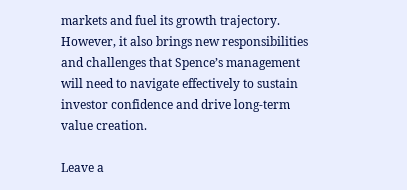markets and fuel its growth trajectory. However, it also brings new responsibilities and challenges that Spence’s management will need to navigate effectively to sustain investor confidence and drive long-term value creation.

Leave a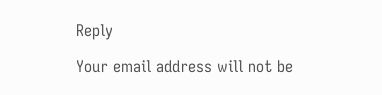Reply

Your email address will not be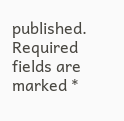published. Required fields are marked *